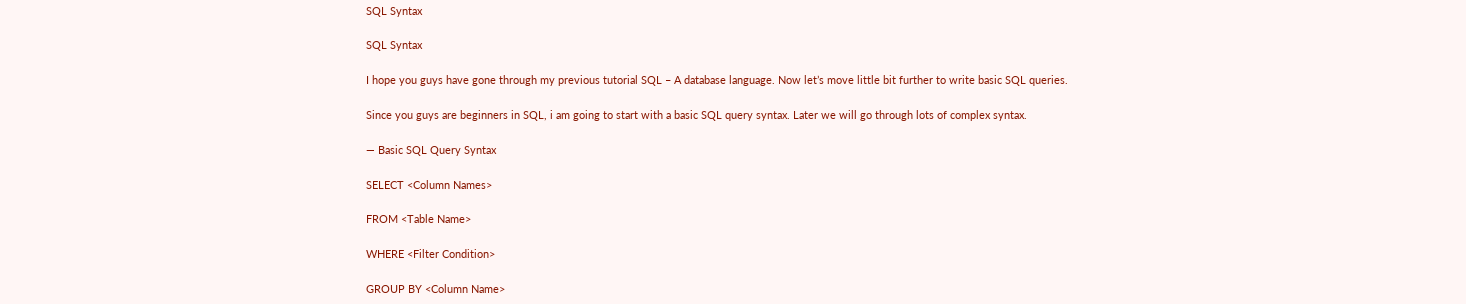SQL Syntax

SQL Syntax

I hope you guys have gone through my previous tutorial SQL – A database language. Now let’s move little bit further to write basic SQL queries.

Since you guys are beginners in SQL, i am going to start with a basic SQL query syntax. Later we will go through lots of complex syntax.

— Basic SQL Query Syntax

SELECT <Column Names>

FROM <Table Name>

WHERE <Filter Condition>

GROUP BY <Column Name>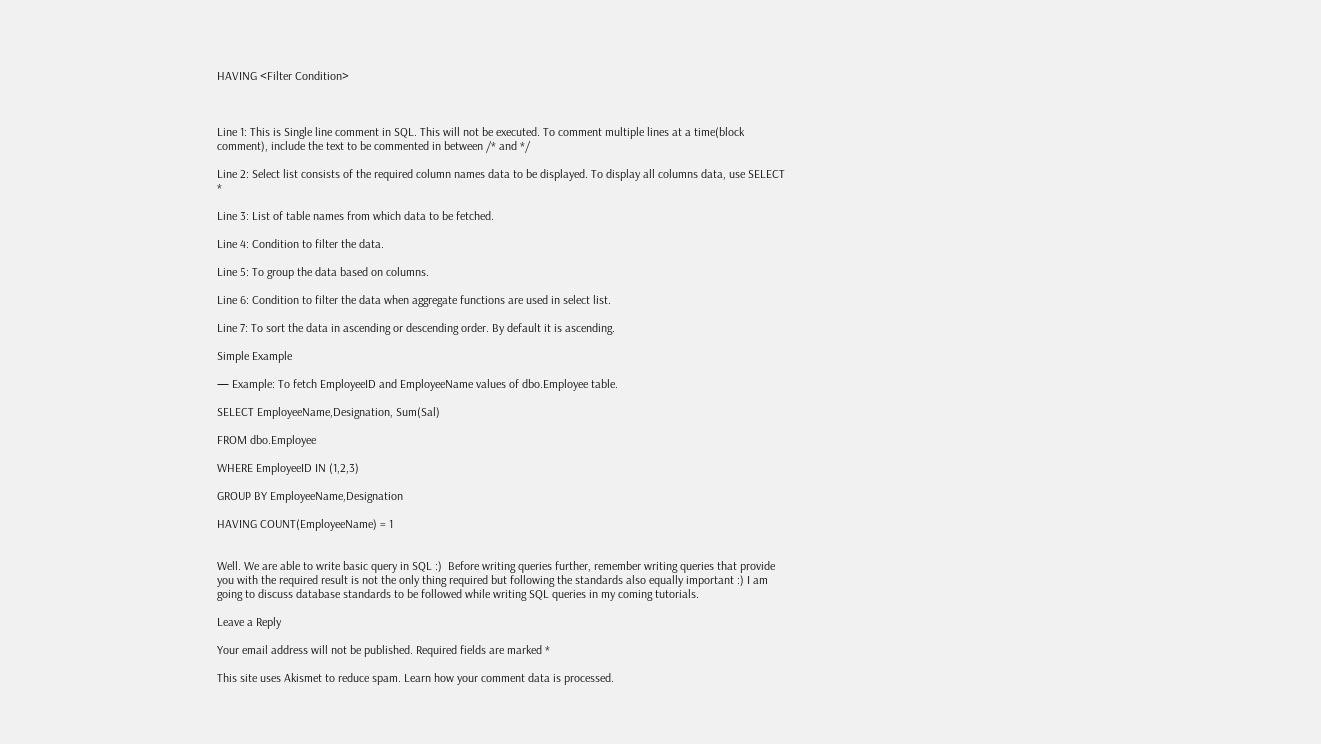HAVING <Filter Condition>



Line 1: This is Single line comment in SQL. This will not be executed. To comment multiple lines at a time(block comment), include the text to be commented in between /* and */

Line 2: Select list consists of the required column names data to be displayed. To display all columns data, use SELECT *

Line 3: List of table names from which data to be fetched.

Line 4: Condition to filter the data.

Line 5: To group the data based on columns.

Line 6: Condition to filter the data when aggregate functions are used in select list.

Line 7: To sort the data in ascending or descending order. By default it is ascending.

Simple Example

— Example: To fetch EmployeeID and EmployeeName values of dbo.Employee table.

SELECT EmployeeName,Designation, Sum(Sal)

FROM dbo.Employee

WHERE EmployeeID IN (1,2,3)

GROUP BY EmployeeName,Designation

HAVING COUNT(EmployeeName) = 1


Well. We are able to write basic query in SQL :)  Before writing queries further, remember writing queries that provide you with the required result is not the only thing required but following the standards also equally important :) I am going to discuss database standards to be followed while writing SQL queries in my coming tutorials.

Leave a Reply

Your email address will not be published. Required fields are marked *

This site uses Akismet to reduce spam. Learn how your comment data is processed.